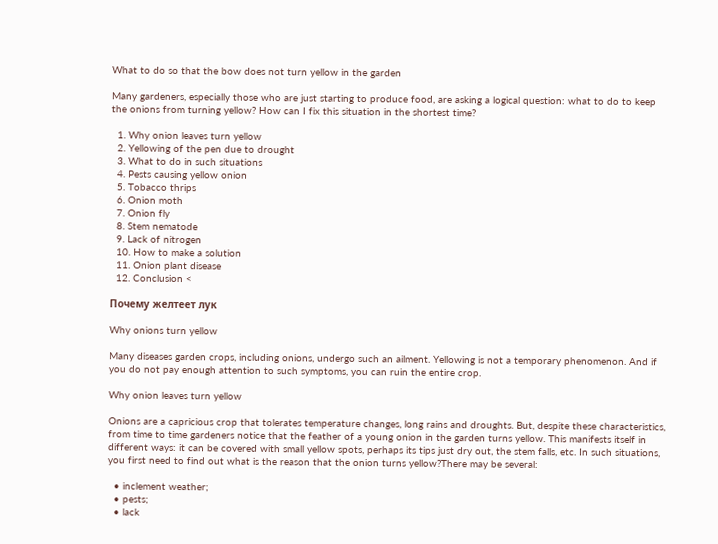What to do so that the bow does not turn yellow in the garden

Many gardeners, especially those who are just starting to produce food, are asking a logical question: what to do to keep the onions from turning yellow? How can I fix this situation in the shortest time?

  1. Why onion leaves turn yellow
  2. Yellowing of the pen due to drought
  3. What to do in such situations
  4. Pests causing yellow onion
  5. Tobacco thrips
  6. Onion moth
  7. Onion fly
  8. Stem nematode
  9. Lack of nitrogen
  10. How to make a solution
  11. Onion plant disease
  12. Conclusion <

Почему желтеет лук

Why onions turn yellow

Many diseases garden crops, including onions, undergo such an ailment. Yellowing is not a temporary phenomenon. And if you do not pay enough attention to such symptoms, you can ruin the entire crop.

Why onion leaves turn yellow

Onions are a capricious crop that tolerates temperature changes, long rains and droughts. But, despite these characteristics, from time to time gardeners notice that the feather of a young onion in the garden turns yellow. This manifests itself in different ways: it can be covered with small yellow spots, perhaps its tips just dry out, the stem falls, etc. In such situations, you first need to find out what is the reason that the onion turns yellow?There may be several:

  • inclement weather;
  • pests;
  • lack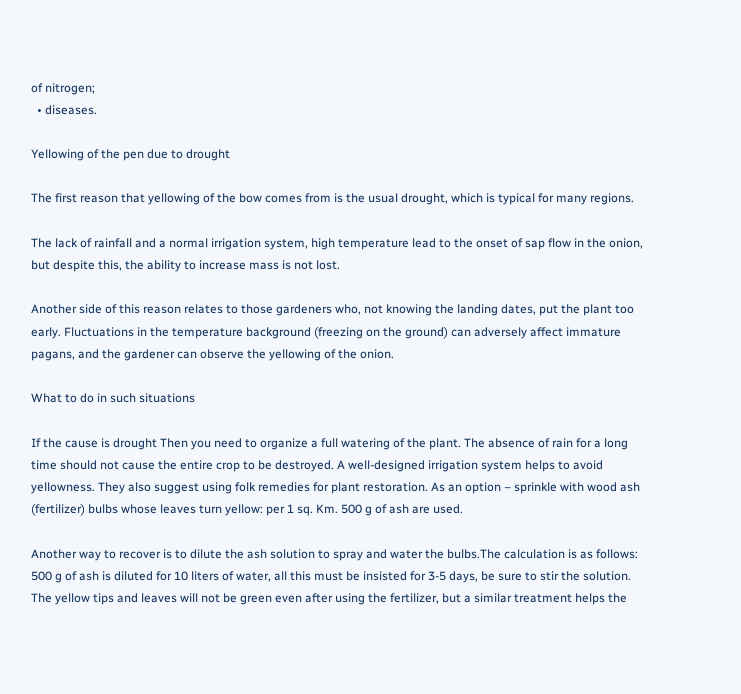of nitrogen;
  • diseases.

Yellowing of the pen due to drought

The first reason that yellowing of the bow comes from is the usual drought, which is typical for many regions.

The lack of rainfall and a normal irrigation system, high temperature lead to the onset of sap flow in the onion, but despite this, the ability to increase mass is not lost.

Another side of this reason relates to those gardeners who, not knowing the landing dates, put the plant too early. Fluctuations in the temperature background (freezing on the ground) can adversely affect immature pagans, and the gardener can observe the yellowing of the onion.

What to do in such situations

If the cause is drought Then you need to organize a full watering of the plant. The absence of rain for a long time should not cause the entire crop to be destroyed. A well-designed irrigation system helps to avoid yellowness. They also suggest using folk remedies for plant restoration. As an option – sprinkle with wood ash (fertilizer) bulbs whose leaves turn yellow: per 1 sq. Km. 500 g of ash are used.

Another way to recover is to dilute the ash solution to spray and water the bulbs.The calculation is as follows: 500 g of ash is diluted for 10 liters of water, all this must be insisted for 3-5 days, be sure to stir the solution. The yellow tips and leaves will not be green even after using the fertilizer, but a similar treatment helps the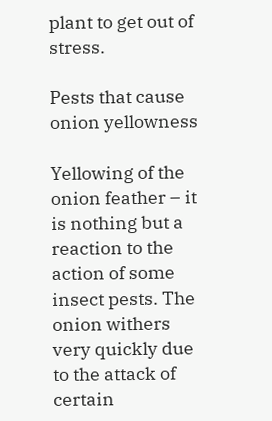plant to get out of stress.

Pests that cause onion yellowness

Yellowing of the onion feather – it is nothing but a reaction to the action of some insect pests. The onion withers very quickly due to the attack of certain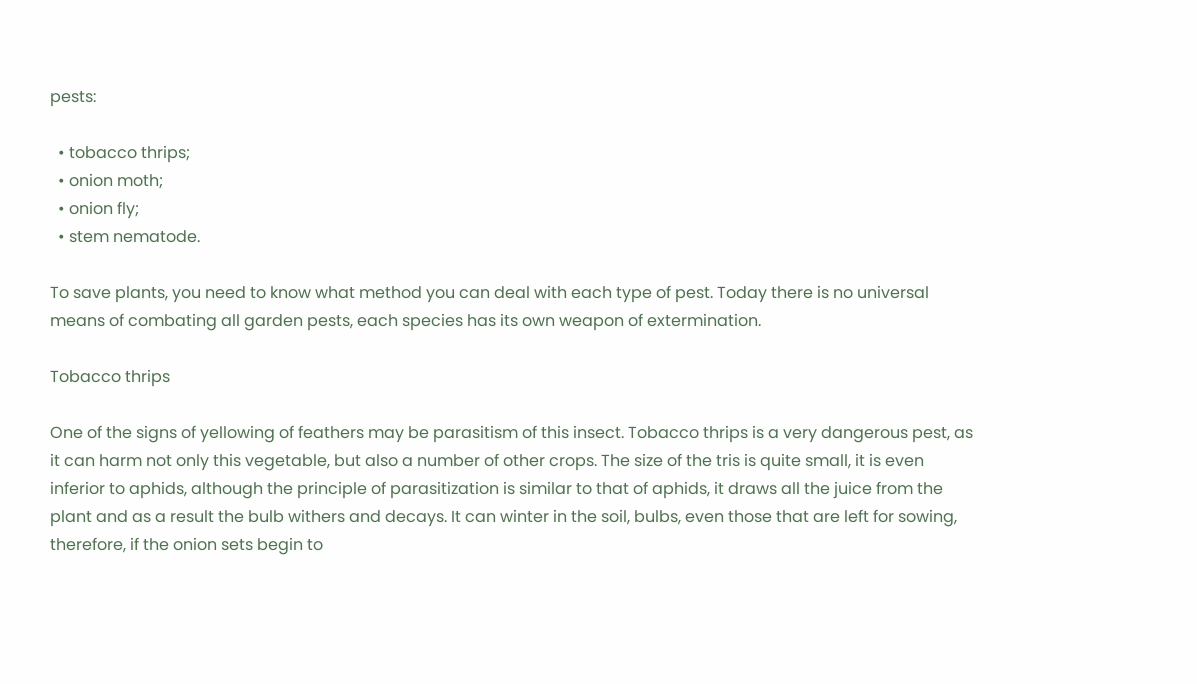pests:

  • tobacco thrips;
  • onion moth;
  • onion fly;
  • stem nematode.

To save plants, you need to know what method you can deal with each type of pest. Today there is no universal means of combating all garden pests, each species has its own weapon of extermination.

Tobacco thrips

One of the signs of yellowing of feathers may be parasitism of this insect. Tobacco thrips is a very dangerous pest, as it can harm not only this vegetable, but also a number of other crops. The size of the tris is quite small, it is even inferior to aphids, although the principle of parasitization is similar to that of aphids, it draws all the juice from the plant and as a result the bulb withers and decays. It can winter in the soil, bulbs, even those that are left for sowing, therefore, if the onion sets begin to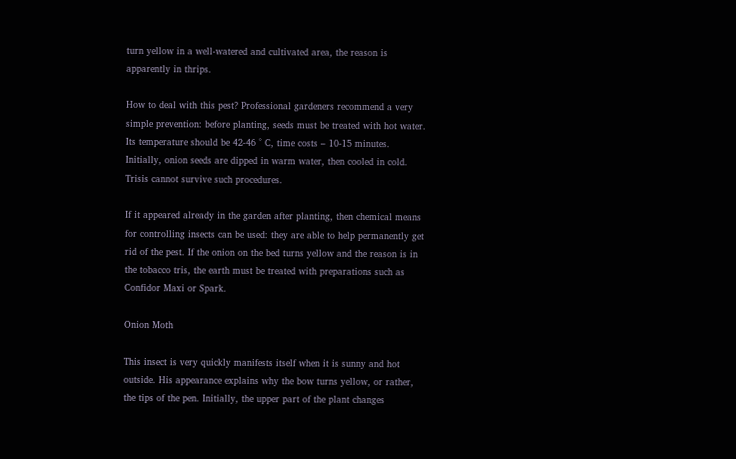turn yellow in a well-watered and cultivated area, the reason is apparently in thrips.

How to deal with this pest? Professional gardeners recommend a very simple prevention: before planting, seeds must be treated with hot water. Its temperature should be 42-46 ° C, time costs – 10-15 minutes. Initially, onion seeds are dipped in warm water, then cooled in cold. Trisis cannot survive such procedures.

If it appeared already in the garden after planting, then chemical means for controlling insects can be used: they are able to help permanently get rid of the pest. If the onion on the bed turns yellow and the reason is in the tobacco tris, the earth must be treated with preparations such as Confidor Maxi or Spark.

Onion Moth

This insect is very quickly manifests itself when it is sunny and hot outside. His appearance explains why the bow turns yellow, or rather, the tips of the pen. Initially, the upper part of the plant changes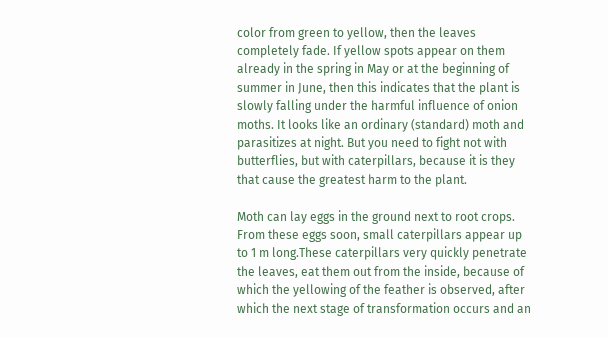color from green to yellow, then the leaves completely fade. If yellow spots appear on them already in the spring in May or at the beginning of summer in June, then this indicates that the plant is slowly falling under the harmful influence of onion moths. It looks like an ordinary (standard) moth and parasitizes at night. But you need to fight not with butterflies, but with caterpillars, because it is they that cause the greatest harm to the plant.

Moth can lay eggs in the ground next to root crops. From these eggs soon, small caterpillars appear up to 1 m long.These caterpillars very quickly penetrate the leaves, eat them out from the inside, because of which the yellowing of the feather is observed, after which the next stage of transformation occurs and an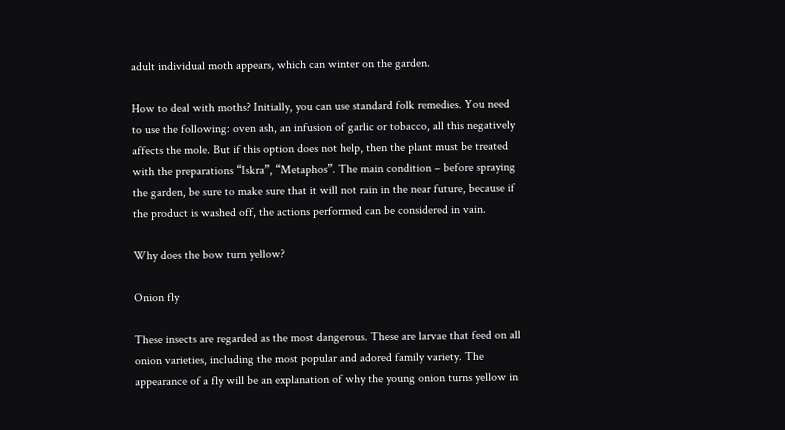adult individual moth appears, which can winter on the garden.

How to deal with moths? Initially, you can use standard folk remedies. You need to use the following: oven ash, an infusion of garlic or tobacco, all this negatively affects the mole. But if this option does not help, then the plant must be treated with the preparations “Iskra”, “Metaphos”. The main condition – before spraying the garden, be sure to make sure that it will not rain in the near future, because if the product is washed off, the actions performed can be considered in vain.

Why does the bow turn yellow?

Onion fly

These insects are regarded as the most dangerous. These are larvae that feed on all onion varieties, including the most popular and adored family variety. The appearance of a fly will be an explanation of why the young onion turns yellow in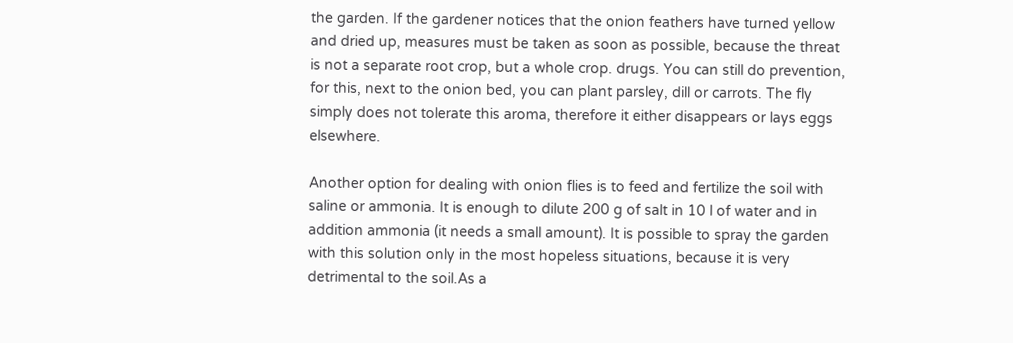the garden. If the gardener notices that the onion feathers have turned yellow and dried up, measures must be taken as soon as possible, because the threat is not a separate root crop, but a whole crop. drugs. You can still do prevention, for this, next to the onion bed, you can plant parsley, dill or carrots. The fly simply does not tolerate this aroma, therefore it either disappears or lays eggs elsewhere.

Another option for dealing with onion flies is to feed and fertilize the soil with saline or ammonia. It is enough to dilute 200 g of salt in 10 l of water and in addition ammonia (it needs a small amount). It is possible to spray the garden with this solution only in the most hopeless situations, because it is very detrimental to the soil.As a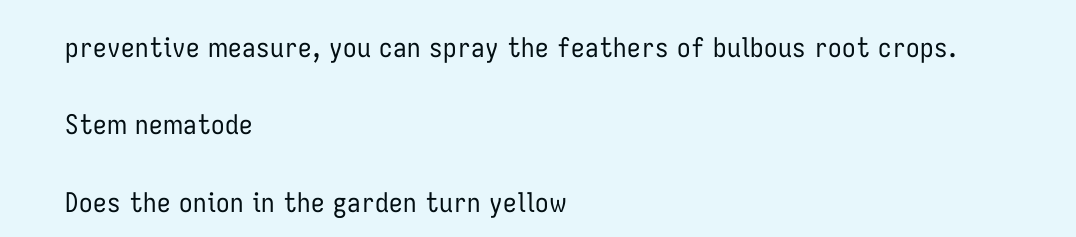preventive measure, you can spray the feathers of bulbous root crops.

Stem nematode

Does the onion in the garden turn yellow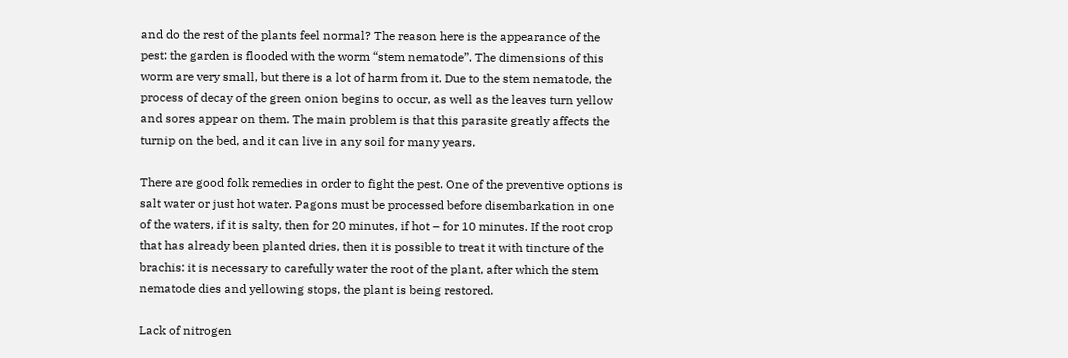and do the rest of the plants feel normal? The reason here is the appearance of the pest: the garden is flooded with the worm “stem nematode”. The dimensions of this worm are very small, but there is a lot of harm from it. Due to the stem nematode, the process of decay of the green onion begins to occur, as well as the leaves turn yellow and sores appear on them. The main problem is that this parasite greatly affects the turnip on the bed, and it can live in any soil for many years.

There are good folk remedies in order to fight the pest. One of the preventive options is salt water or just hot water. Pagons must be processed before disembarkation in one of the waters, if it is salty, then for 20 minutes, if hot – for 10 minutes. If the root crop that has already been planted dries, then it is possible to treat it with tincture of the brachis: it is necessary to carefully water the root of the plant, after which the stem nematode dies and yellowing stops, the plant is being restored.

Lack of nitrogen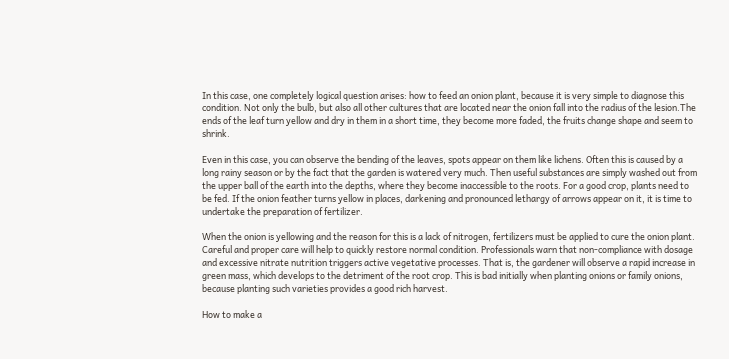In this case, one completely logical question arises: how to feed an onion plant, because it is very simple to diagnose this condition. Not only the bulb, but also all other cultures that are located near the onion fall into the radius of the lesion.The ends of the leaf turn yellow and dry in them in a short time, they become more faded, the fruits change shape and seem to shrink.

Even in this case, you can observe the bending of the leaves, spots appear on them like lichens. Often this is caused by a long rainy season or by the fact that the garden is watered very much. Then useful substances are simply washed out from the upper ball of the earth into the depths, where they become inaccessible to the roots. For a good crop, plants need to be fed. If the onion feather turns yellow in places, darkening and pronounced lethargy of arrows appear on it, it is time to undertake the preparation of fertilizer.

When the onion is yellowing and the reason for this is a lack of nitrogen, fertilizers must be applied to cure the onion plant. Careful and proper care will help to quickly restore normal condition. Professionals warn that non-compliance with dosage and excessive nitrate nutrition triggers active vegetative processes. That is, the gardener will observe a rapid increase in green mass, which develops to the detriment of the root crop. This is bad initially when planting onions or family onions, because planting such varieties provides a good rich harvest.

How to make a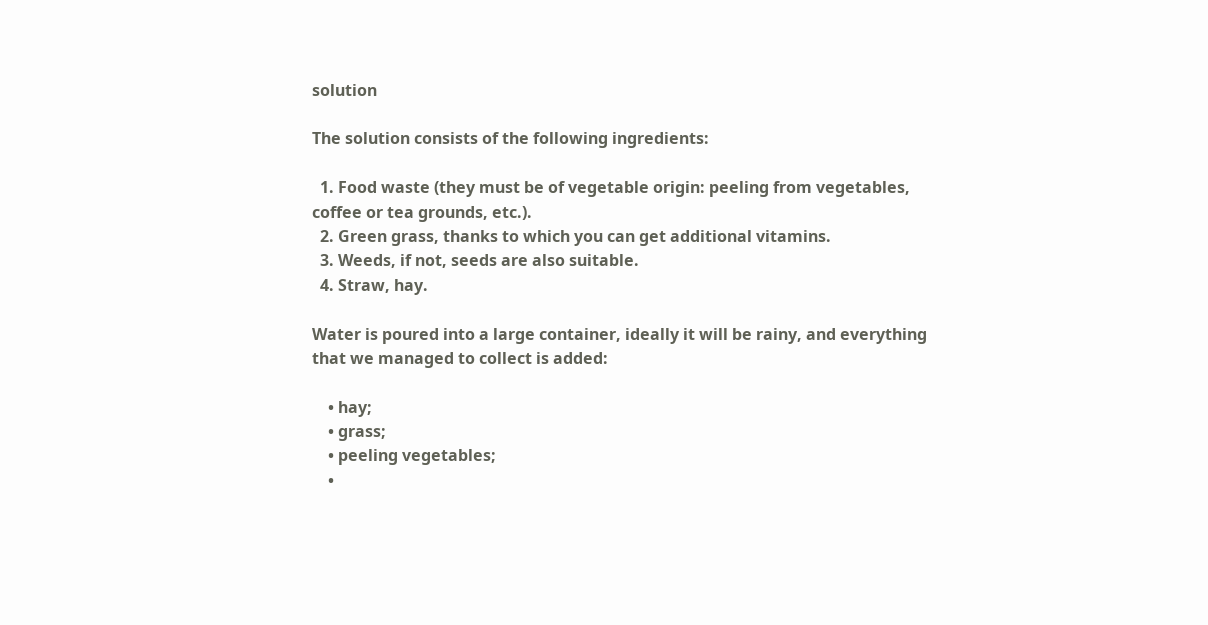solution

The solution consists of the following ingredients:

  1. Food waste (they must be of vegetable origin: peeling from vegetables, coffee or tea grounds, etc.).
  2. Green grass, thanks to which you can get additional vitamins.
  3. Weeds, if not, seeds are also suitable.
  4. Straw, hay.

Water is poured into a large container, ideally it will be rainy, and everything that we managed to collect is added:

    • hay;
    • grass;
    • peeling vegetables;
    •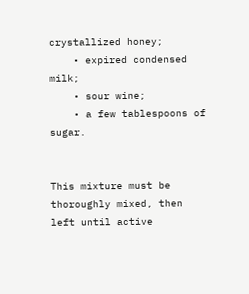crystallized honey;
    • expired condensed milk;
    • sour wine;
    • a few tablespoons of sugar.


This mixture must be thoroughly mixed, then left until active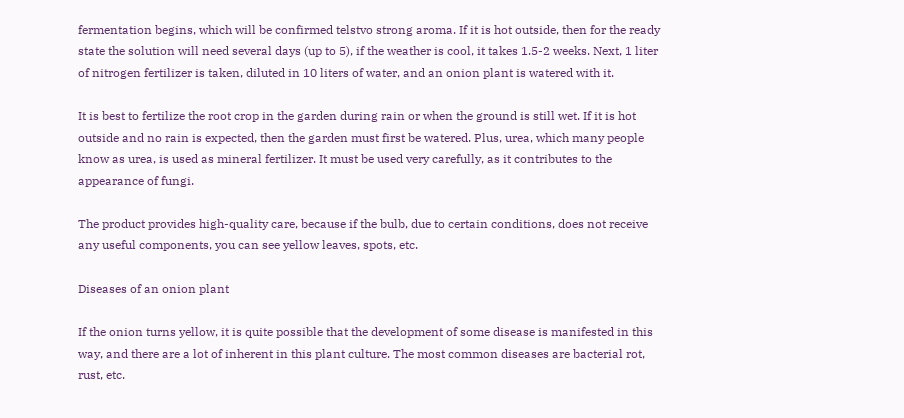fermentation begins, which will be confirmed telstvo strong aroma. If it is hot outside, then for the ready state the solution will need several days (up to 5), if the weather is cool, it takes 1.5-2 weeks. Next, 1 liter of nitrogen fertilizer is taken, diluted in 10 liters of water, and an onion plant is watered with it.

It is best to fertilize the root crop in the garden during rain or when the ground is still wet. If it is hot outside and no rain is expected, then the garden must first be watered. Plus, urea, which many people know as urea, is used as mineral fertilizer. It must be used very carefully, as it contributes to the appearance of fungi.

The product provides high-quality care, because if the bulb, due to certain conditions, does not receive any useful components, you can see yellow leaves, spots, etc.

Diseases of an onion plant

If the onion turns yellow, it is quite possible that the development of some disease is manifested in this way, and there are a lot of inherent in this plant culture. The most common diseases are bacterial rot, rust, etc.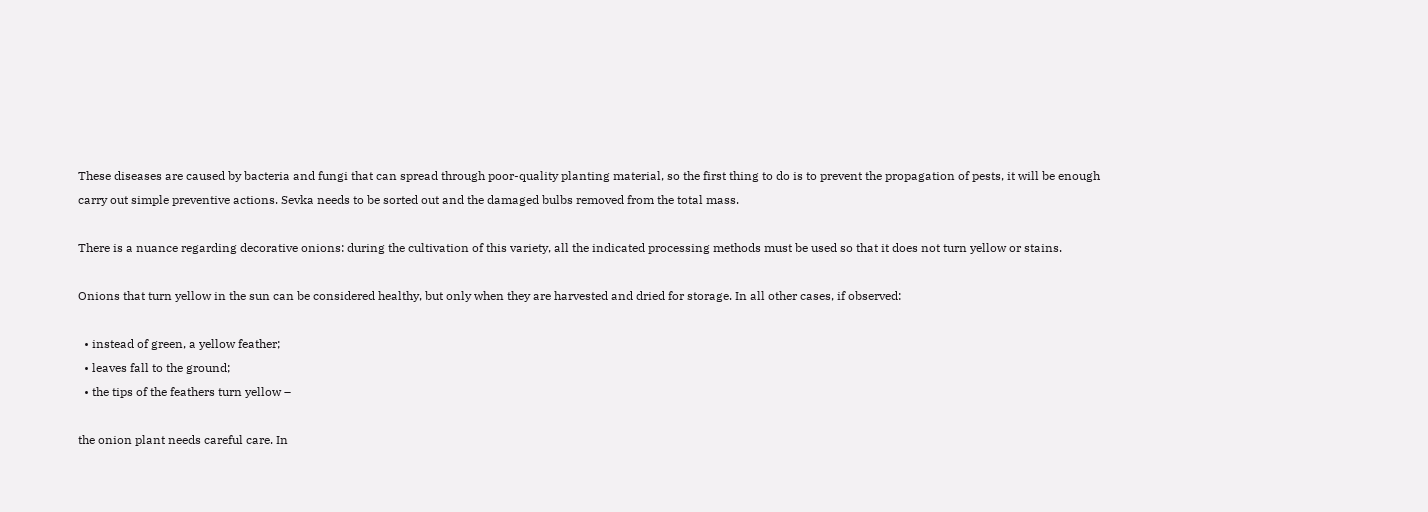These diseases are caused by bacteria and fungi that can spread through poor-quality planting material, so the first thing to do is to prevent the propagation of pests, it will be enough carry out simple preventive actions. Sevka needs to be sorted out and the damaged bulbs removed from the total mass.

There is a nuance regarding decorative onions: during the cultivation of this variety, all the indicated processing methods must be used so that it does not turn yellow or stains.

Onions that turn yellow in the sun can be considered healthy, but only when they are harvested and dried for storage. In all other cases, if observed:

  • instead of green, a yellow feather;
  • leaves fall to the ground;
  • the tips of the feathers turn yellow –

the onion plant needs careful care. In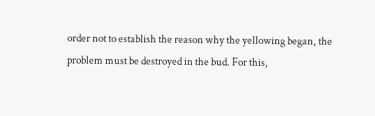order not to establish the reason why the yellowing began, the problem must be destroyed in the bud. For this,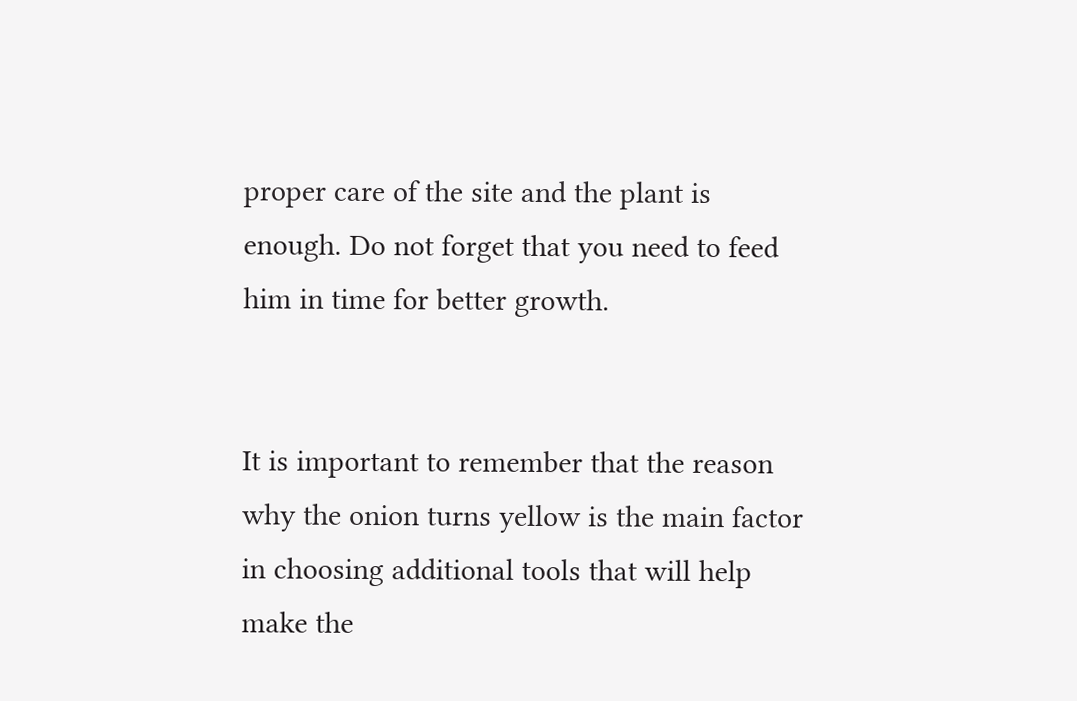proper care of the site and the plant is enough. Do not forget that you need to feed him in time for better growth.


It is important to remember that the reason why the onion turns yellow is the main factor in choosing additional tools that will help make the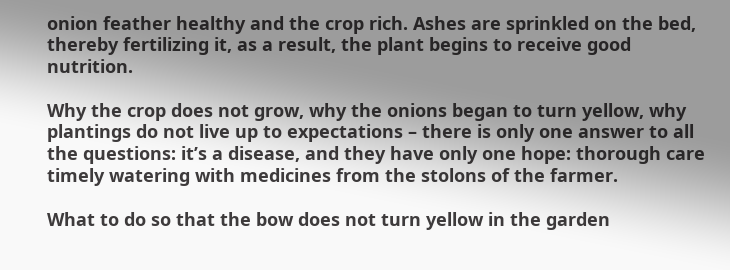onion feather healthy and the crop rich. Ashes are sprinkled on the bed, thereby fertilizing it, as a result, the plant begins to receive good nutrition.

Why the crop does not grow, why the onions began to turn yellow, why plantings do not live up to expectations – there is only one answer to all the questions: it’s a disease, and they have only one hope: thorough care timely watering with medicines from the stolons of the farmer.

What to do so that the bow does not turn yellow in the garden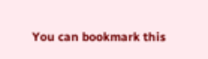You can bookmark this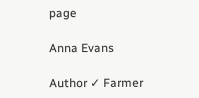page

Anna Evans

Author ✓ Farmer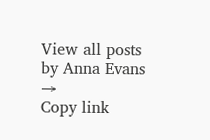View all posts by Anna Evans →
Copy link